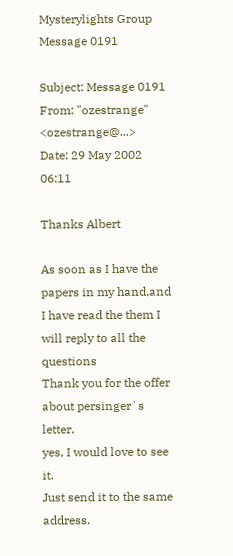Mysterylights Group Message 0191

Subject: Message 0191
From: "ozestrange" <ozestrange@...>
Date: 29 May 2002 06:11

Thanks Albert

As soon as I have the papers in my hand,and I have read the them I
will reply to all the questions
Thank you for the offer about persinger`s letter.
yes, I would love to see it.
Just send it to the same address.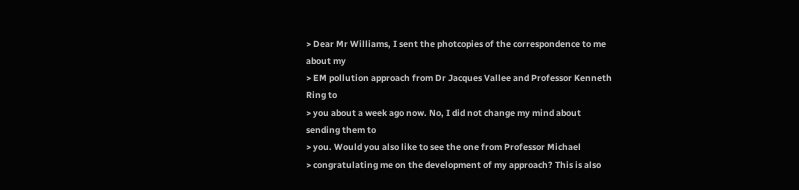> Dear Mr Williams, I sent the photcopies of the correspondence to me
about my
> EM pollution approach from Dr Jacques Vallee and Professor Kenneth
Ring to
> you about a week ago now. No, I did not change my mind about
sending them to
> you. Would you also like to see the one from Professor Michael
> congratulating me on the development of my approach? This is also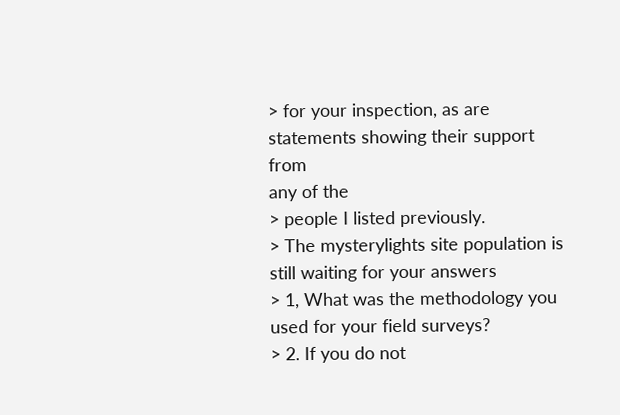> for your inspection, as are statements showing their support from
any of the
> people I listed previously.
> The mysterylights site population is still waiting for your answers
> 1, What was the methodology you used for your field surveys?
> 2. If you do not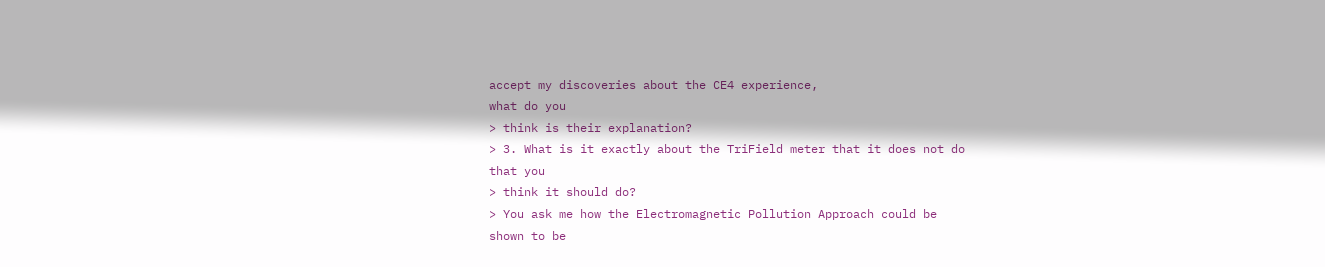accept my discoveries about the CE4 experience,
what do you
> think is their explanation?
> 3. What is it exactly about the TriField meter that it does not do
that you
> think it should do?
> You ask me how the Electromagnetic Pollution Approach could be
shown to be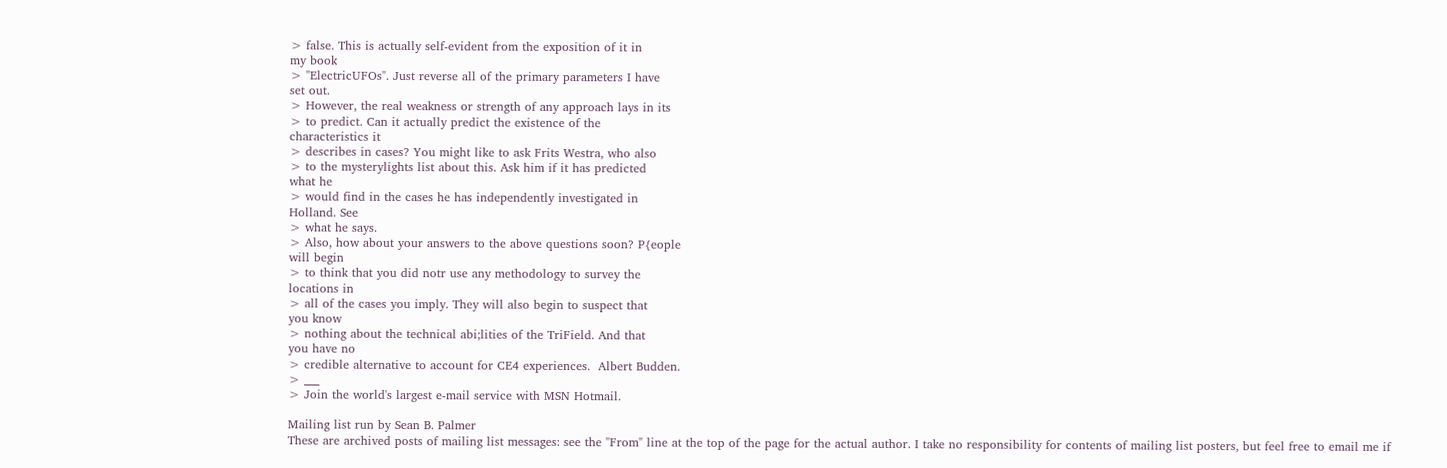> false. This is actually self-evident from the exposition of it in
my book
> "ElectricUFOs". Just reverse all of the primary parameters I have
set out.
> However, the real weakness or strength of any approach lays in its
> to predict. Can it actually predict the existence of the
characteristics it
> describes in cases? You might like to ask Frits Westra, who also
> to the mysterylights list about this. Ask him if it has predicted
what he
> would find in the cases he has independently investigated in
Holland. See
> what he says.
> Also, how about your answers to the above questions soon? P{eople
will begin
> to think that you did notr use any methodology to survey the
locations in
> all of the cases you imply. They will also begin to suspect that
you know
> nothing about the technical abi;lities of the TriField. And that
you have no
> credible alternative to account for CE4 experiences.  Albert Budden.
> ___
> Join the world's largest e-mail service with MSN Hotmail.

Mailing list run by Sean B. Palmer
These are archived posts of mailing list messages: see the "From" line at the top of the page for the actual author. I take no responsibility for contents of mailing list posters, but feel free to email me if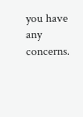you have any concerns.